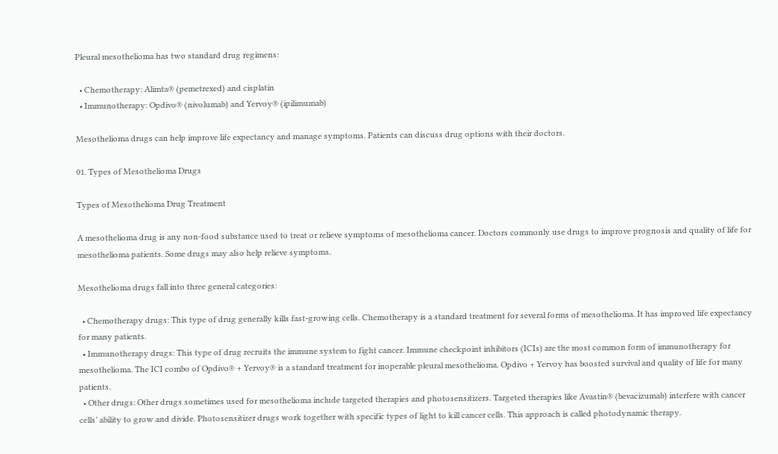Pleural mesothelioma has two standard drug regimens:

  • Chemotherapy: Alimta® (pemetrexed) and cisplatin
  • Immunotherapy: Opdivo® (nivolumab) and Yervoy® (ipilimumab)

Mesothelioma drugs can help improve life expectancy and manage symptoms. Patients can discuss drug options with their doctors.

01. Types of Mesothelioma Drugs

Types of Mesothelioma Drug Treatment

A mesothelioma drug is any non-food substance used to treat or relieve symptoms of mesothelioma cancer. Doctors commonly use drugs to improve prognosis and quality of life for mesothelioma patients. Some drugs may also help relieve symptoms.

Mesothelioma drugs fall into three general categories:

  • Chemotherapy drugs: This type of drug generally kills fast-growing cells. Chemotherapy is a standard treatment for several forms of mesothelioma. It has improved life expectancy for many patients.
  • Immunotherapy drugs: This type of drug recruits the immune system to fight cancer. Immune checkpoint inhibitors (ICIs) are the most common form of immunotherapy for mesothelioma. The ICI combo of Opdivo® + Yervoy® is a standard treatment for inoperable pleural mesothelioma. Opdivo + Yervoy has boosted survival and quality of life for many patients.
  • Other drugs: Other drugs sometimes used for mesothelioma include targeted therapies and photosensitizers. Targeted therapies like Avastin® (bevacizumab) interfere with cancer cells’ ability to grow and divide. Photosensitizer drugs work together with specific types of light to kill cancer cells. This approach is called photodynamic therapy.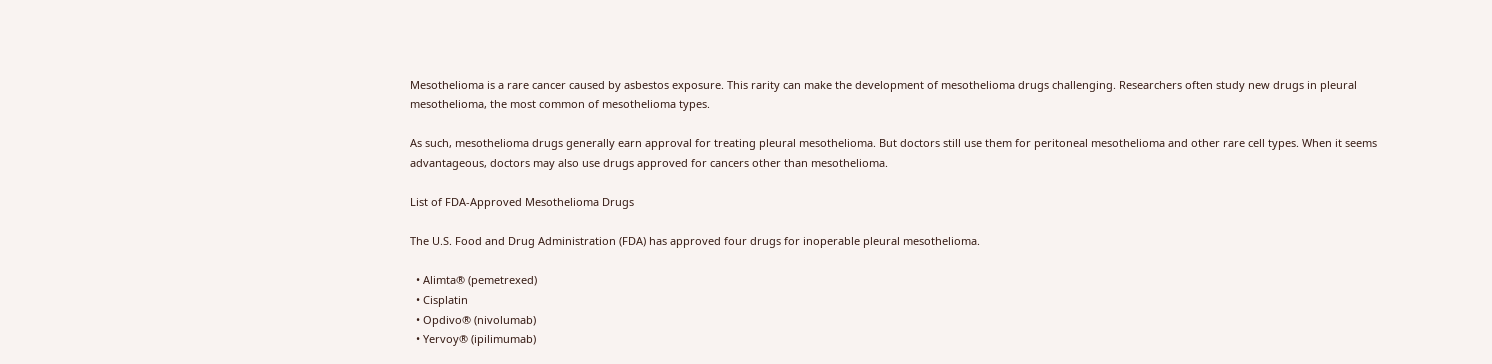Mesothelioma is a rare cancer caused by asbestos exposure. This rarity can make the development of mesothelioma drugs challenging. Researchers often study new drugs in pleural mesothelioma, the most common of mesothelioma types.

As such, mesothelioma drugs generally earn approval for treating pleural mesothelioma. But doctors still use them for peritoneal mesothelioma and other rare cell types. When it seems advantageous, doctors may also use drugs approved for cancers other than mesothelioma.

List of FDA-Approved Mesothelioma Drugs

The U.S. Food and Drug Administration (FDA) has approved four drugs for inoperable pleural mesothelioma.

  • Alimta® (pemetrexed)
  • Cisplatin
  • Opdivo® (nivolumab)
  • Yervoy® (ipilimumab)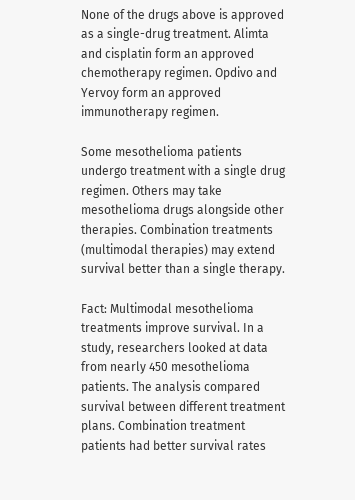None of the drugs above is approved as a single-drug treatment. Alimta and cisplatin form an approved chemotherapy regimen. Opdivo and Yervoy form an approved immunotherapy regimen.

Some mesothelioma patients undergo treatment with a single drug regimen. Others may take mesothelioma drugs alongside other therapies. Combination treatments (multimodal therapies) may extend survival better than a single therapy.

Fact: Multimodal mesothelioma treatments improve survival. In a study, researchers looked at data from nearly 450 mesothelioma patients. The analysis compared survival between different treatment plans. Combination treatment patients had better survival rates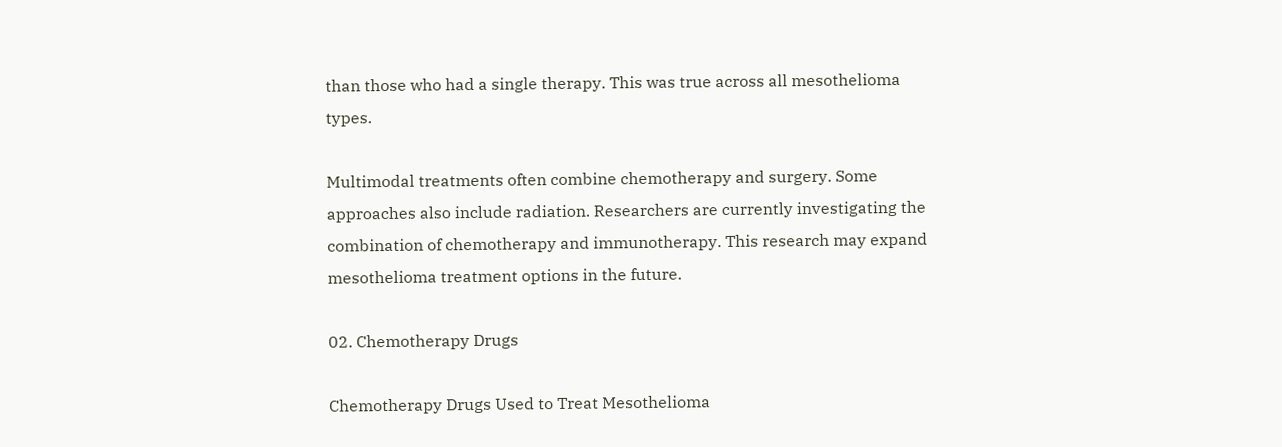than those who had a single therapy. This was true across all mesothelioma types.

Multimodal treatments often combine chemotherapy and surgery. Some approaches also include radiation. Researchers are currently investigating the combination of chemotherapy and immunotherapy. This research may expand mesothelioma treatment options in the future.

02. Chemotherapy Drugs

Chemotherapy Drugs Used to Treat Mesothelioma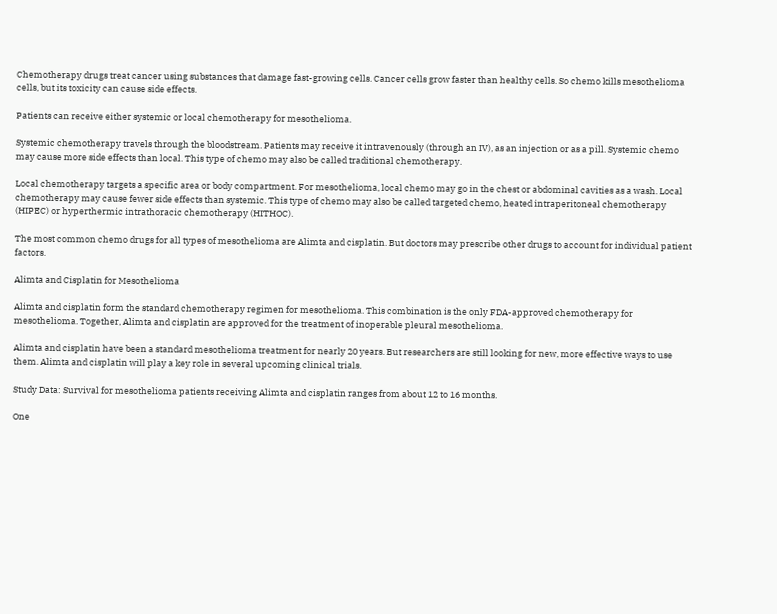Chemotherapy drugs treat cancer using substances that damage fast-growing cells. Cancer cells grow faster than healthy cells. So chemo kills mesothelioma cells, but its toxicity can cause side effects.

Patients can receive either systemic or local chemotherapy for mesothelioma.

Systemic chemotherapy travels through the bloodstream. Patients may receive it intravenously (through an IV), as an injection or as a pill. Systemic chemo may cause more side effects than local. This type of chemo may also be called traditional chemotherapy.

Local chemotherapy targets a specific area or body compartment. For mesothelioma, local chemo may go in the chest or abdominal cavities as a wash. Local chemotherapy may cause fewer side effects than systemic. This type of chemo may also be called targeted chemo, heated intraperitoneal chemotherapy (HIPEC) or hyperthermic intrathoracic chemotherapy (HITHOC).

The most common chemo drugs for all types of mesothelioma are Alimta and cisplatin. But doctors may prescribe other drugs to account for individual patient factors.

Alimta and Cisplatin for Mesothelioma

Alimta and cisplatin form the standard chemotherapy regimen for mesothelioma. This combination is the only FDA-approved chemotherapy for mesothelioma. Together, Alimta and cisplatin are approved for the treatment of inoperable pleural mesothelioma.

Alimta and cisplatin have been a standard mesothelioma treatment for nearly 20 years. But researchers are still looking for new, more effective ways to use them. Alimta and cisplatin will play a key role in several upcoming clinical trials.

Study Data: Survival for mesothelioma patients receiving Alimta and cisplatin ranges from about 12 to 16 months.

One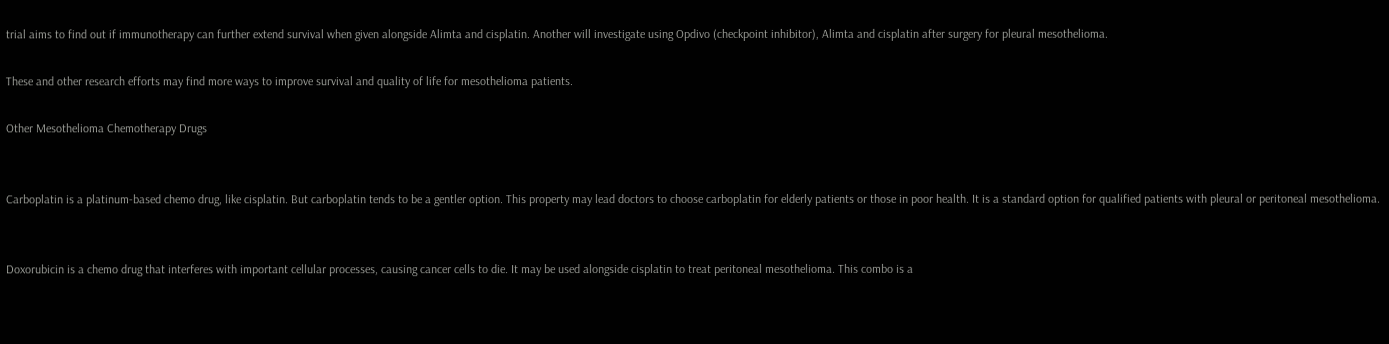trial aims to find out if immunotherapy can further extend survival when given alongside Alimta and cisplatin. Another will investigate using Opdivo (checkpoint inhibitor), Alimta and cisplatin after surgery for pleural mesothelioma.

These and other research efforts may find more ways to improve survival and quality of life for mesothelioma patients.

Other Mesothelioma Chemotherapy Drugs


Carboplatin is a platinum-based chemo drug, like cisplatin. But carboplatin tends to be a gentler option. This property may lead doctors to choose carboplatin for elderly patients or those in poor health. It is a standard option for qualified patients with pleural or peritoneal mesothelioma.


Doxorubicin is a chemo drug that interferes with important cellular processes, causing cancer cells to die. It may be used alongside cisplatin to treat peritoneal mesothelioma. This combo is a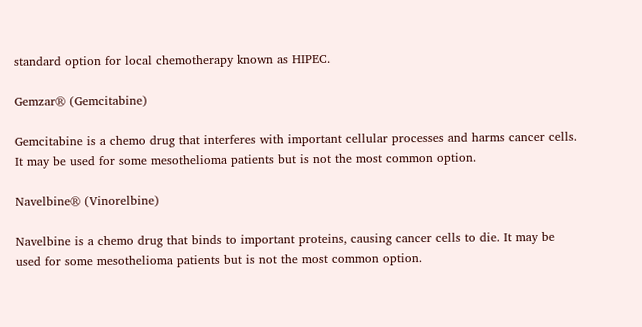standard option for local chemotherapy known as HIPEC.

Gemzar® (Gemcitabine)

Gemcitabine is a chemo drug that interferes with important cellular processes and harms cancer cells. It may be used for some mesothelioma patients but is not the most common option.

Navelbine® (Vinorelbine)

Navelbine is a chemo drug that binds to important proteins, causing cancer cells to die. It may be used for some mesothelioma patients but is not the most common option.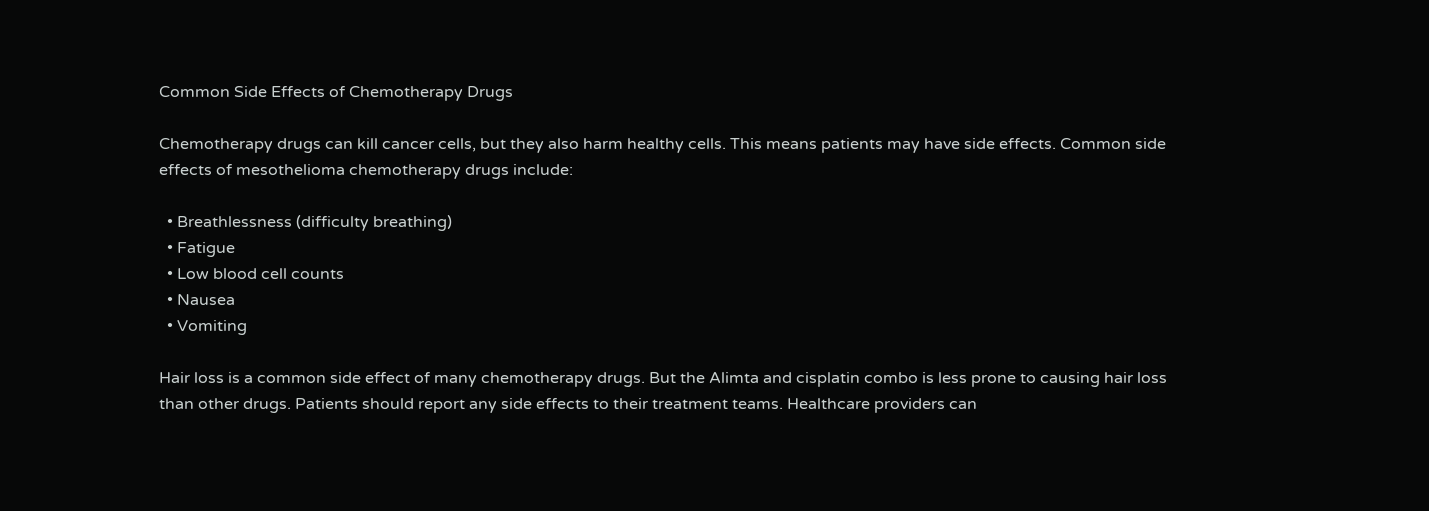Common Side Effects of Chemotherapy Drugs

Chemotherapy drugs can kill cancer cells, but they also harm healthy cells. This means patients may have side effects. Common side effects of mesothelioma chemotherapy drugs include:

  • Breathlessness (difficulty breathing)
  • Fatigue
  • Low blood cell counts
  • Nausea
  • Vomiting

Hair loss is a common side effect of many chemotherapy drugs. But the Alimta and cisplatin combo is less prone to causing hair loss than other drugs. Patients should report any side effects to their treatment teams. Healthcare providers can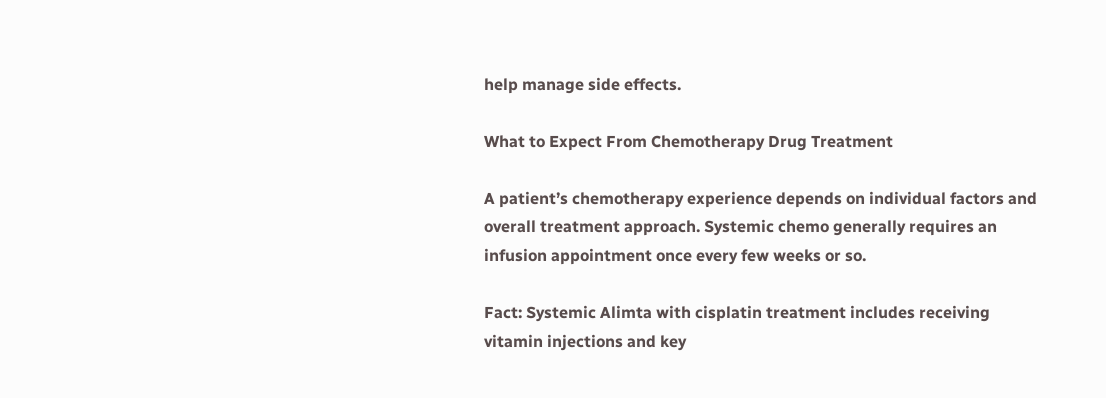help manage side effects.

What to Expect From Chemotherapy Drug Treatment

A patient’s chemotherapy experience depends on individual factors and overall treatment approach. Systemic chemo generally requires an infusion appointment once every few weeks or so.

Fact: Systemic Alimta with cisplatin treatment includes receiving vitamin injections and key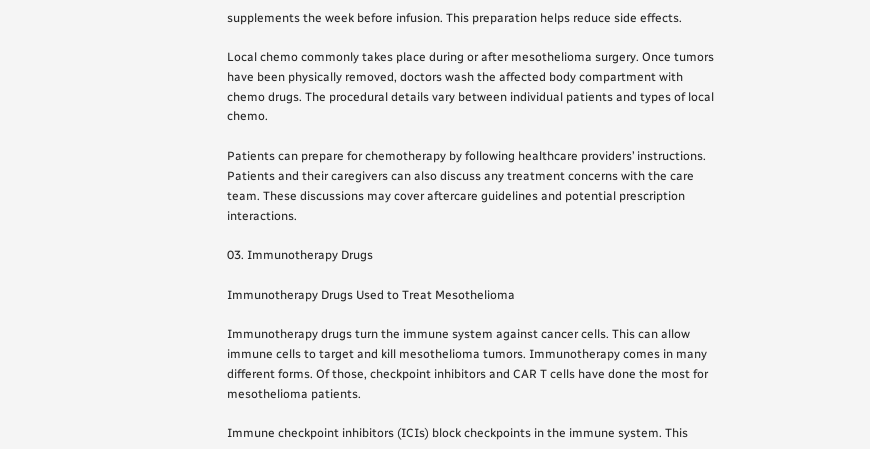supplements the week before infusion. This preparation helps reduce side effects.

Local chemo commonly takes place during or after mesothelioma surgery. Once tumors have been physically removed, doctors wash the affected body compartment with chemo drugs. The procedural details vary between individual patients and types of local chemo.

Patients can prepare for chemotherapy by following healthcare providers’ instructions. Patients and their caregivers can also discuss any treatment concerns with the care team. These discussions may cover aftercare guidelines and potential prescription interactions.

03. Immunotherapy Drugs

Immunotherapy Drugs Used to Treat Mesothelioma

Immunotherapy drugs turn the immune system against cancer cells. This can allow immune cells to target and kill mesothelioma tumors. Immunotherapy comes in many different forms. Of those, checkpoint inhibitors and CAR T cells have done the most for mesothelioma patients.

Immune checkpoint inhibitors (ICIs) block checkpoints in the immune system. This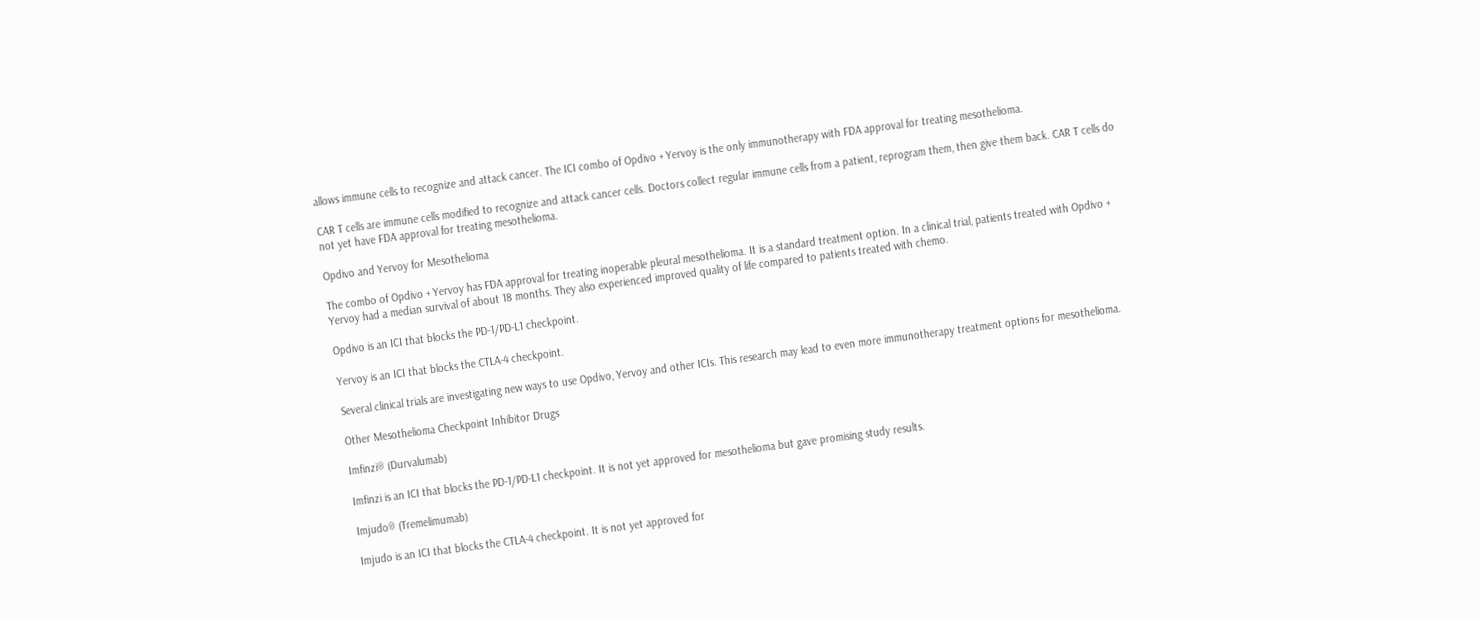allows immune cells to recognize and attack cancer. The ICI combo of Opdivo + Yervoy is the only immunotherapy with FDA approval for treating mesothelioma.

CAR T cells are immune cells modified to recognize and attack cancer cells. Doctors collect regular immune cells from a patient, reprogram them, then give them back. CAR T cells do not yet have FDA approval for treating mesothelioma.

Opdivo and Yervoy for Mesothelioma

The combo of Opdivo + Yervoy has FDA approval for treating inoperable pleural mesothelioma. It is a standard treatment option. In a clinical trial, patients treated with Opdivo + Yervoy had a median survival of about 18 months. They also experienced improved quality of life compared to patients treated with chemo.

Opdivo is an ICI that blocks the PD-1/PD-L1 checkpoint.

Yervoy is an ICI that blocks the CTLA-4 checkpoint.

Several clinical trials are investigating new ways to use Opdivo, Yervoy and other ICIs. This research may lead to even more immunotherapy treatment options for mesothelioma.

Other Mesothelioma Checkpoint Inhibitor Drugs

Imfinzi® (Durvalumab)

Imfinzi is an ICI that blocks the PD-1/PD-L1 checkpoint. It is not yet approved for mesothelioma but gave promising study results.

Imjudo® (Tremelimumab)

Imjudo is an ICI that blocks the CTLA-4 checkpoint. It is not yet approved for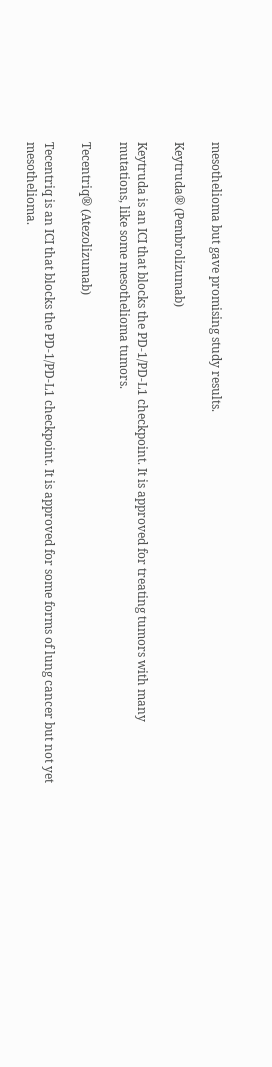mesothelioma but gave promising study results.

Keytruda® (Pembrolizumab)

Keytruda is an ICI that blocks the PD-1/PD-L1 checkpoint. It is approved for treating tumors with many mutations, like some mesothelioma tumors.

Tecentriq® (Atezolizumab)

Tecentriq is an ICI that blocks the PD-1/PD-L1 checkpoint. It is approved for some forms of lung cancer but not yet mesothelioma.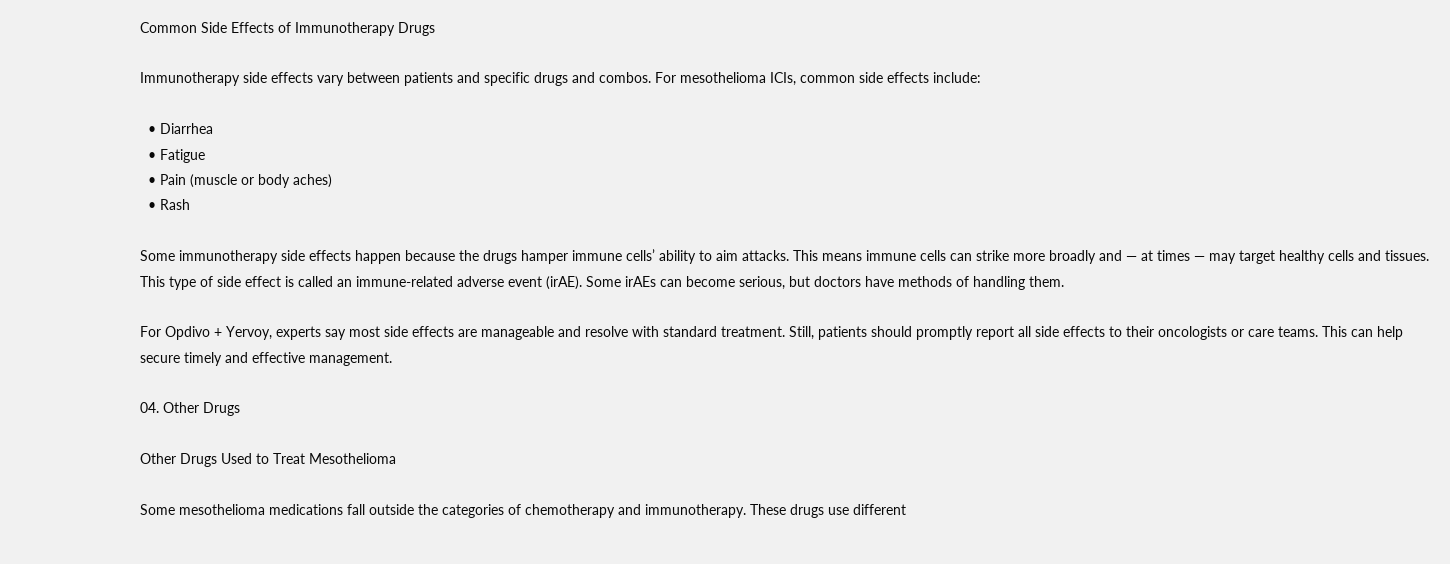Common Side Effects of Immunotherapy Drugs

Immunotherapy side effects vary between patients and specific drugs and combos. For mesothelioma ICIs, common side effects include:

  • Diarrhea
  • Fatigue
  • Pain (muscle or body aches)
  • Rash

Some immunotherapy side effects happen because the drugs hamper immune cells’ ability to aim attacks. This means immune cells can strike more broadly and — at times — may target healthy cells and tissues. This type of side effect is called an immune-related adverse event (irAE). Some irAEs can become serious, but doctors have methods of handling them.

For Opdivo + Yervoy, experts say most side effects are manageable and resolve with standard treatment. Still, patients should promptly report all side effects to their oncologists or care teams. This can help secure timely and effective management.

04. Other Drugs

Other Drugs Used to Treat Mesothelioma

Some mesothelioma medications fall outside the categories of chemotherapy and immunotherapy. These drugs use different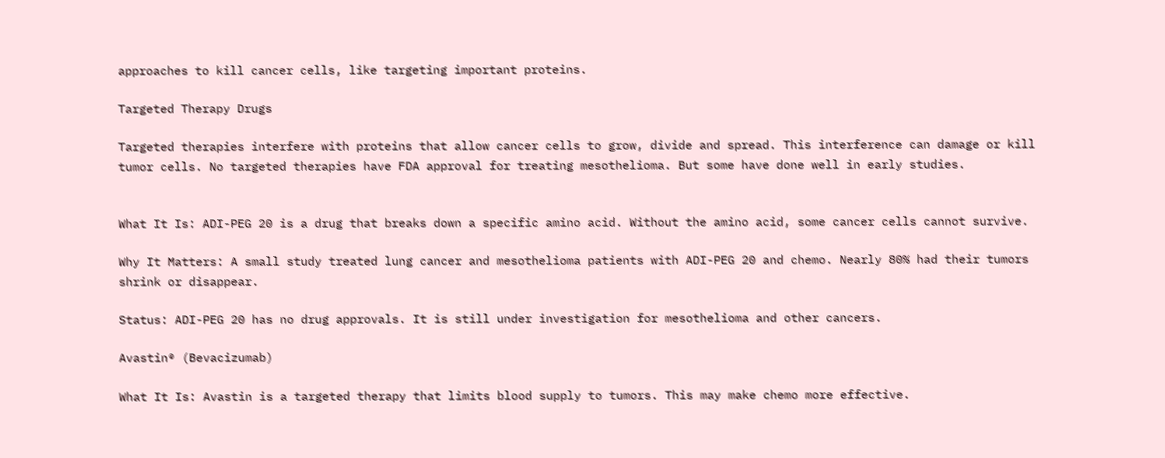approaches to kill cancer cells, like targeting important proteins.

Targeted Therapy Drugs

Targeted therapies interfere with proteins that allow cancer cells to grow, divide and spread. This interference can damage or kill tumor cells. No targeted therapies have FDA approval for treating mesothelioma. But some have done well in early studies.


What It Is: ADI-PEG 20 is a drug that breaks down a specific amino acid. Without the amino acid, some cancer cells cannot survive.

Why It Matters: A small study treated lung cancer and mesothelioma patients with ADI-PEG 20 and chemo. Nearly 80% had their tumors shrink or disappear.

Status: ADI-PEG 20 has no drug approvals. It is still under investigation for mesothelioma and other cancers.

Avastin® (Bevacizumab)

What It Is: Avastin is a targeted therapy that limits blood supply to tumors. This may make chemo more effective.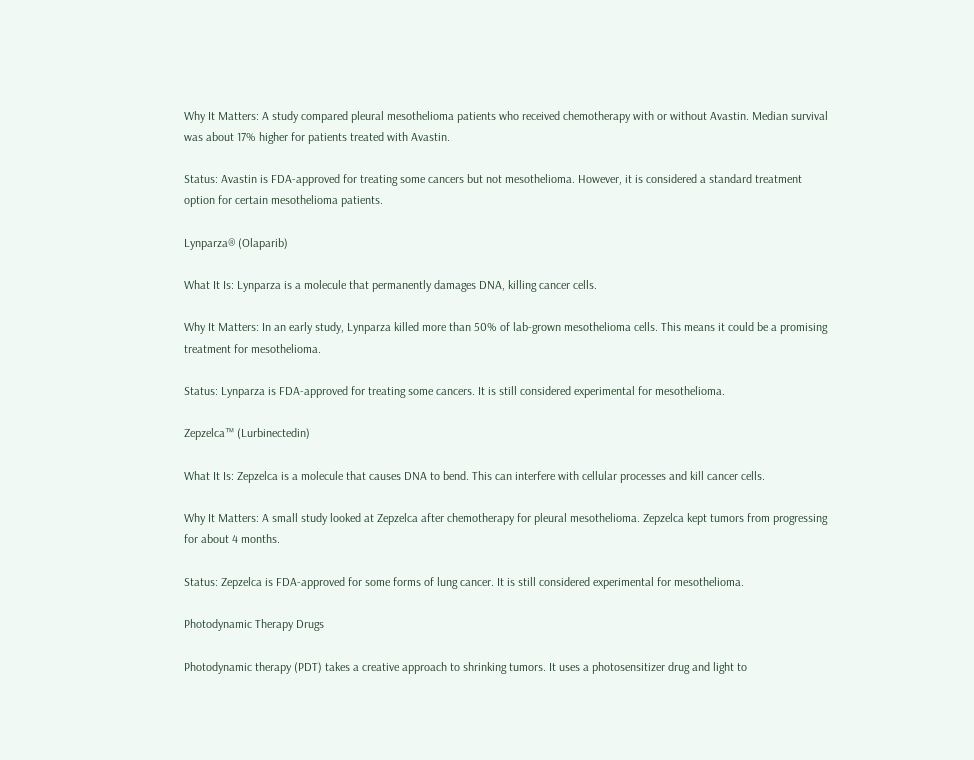Why It Matters: A study compared pleural mesothelioma patients who received chemotherapy with or without Avastin. Median survival was about 17% higher for patients treated with Avastin.

Status: Avastin is FDA-approved for treating some cancers but not mesothelioma. However, it is considered a standard treatment option for certain mesothelioma patients.

Lynparza® (Olaparib)

What It Is: Lynparza is a molecule that permanently damages DNA, killing cancer cells.

Why It Matters: In an early study, Lynparza killed more than 50% of lab-grown mesothelioma cells. This means it could be a promising treatment for mesothelioma.

Status: Lynparza is FDA-approved for treating some cancers. It is still considered experimental for mesothelioma.

Zepzelca™ (Lurbinectedin)

What It Is: Zepzelca is a molecule that causes DNA to bend. This can interfere with cellular processes and kill cancer cells.

Why It Matters: A small study looked at Zepzelca after chemotherapy for pleural mesothelioma. Zepzelca kept tumors from progressing for about 4 months.

Status: Zepzelca is FDA-approved for some forms of lung cancer. It is still considered experimental for mesothelioma.

Photodynamic Therapy Drugs

Photodynamic therapy (PDT) takes a creative approach to shrinking tumors. It uses a photosensitizer drug and light to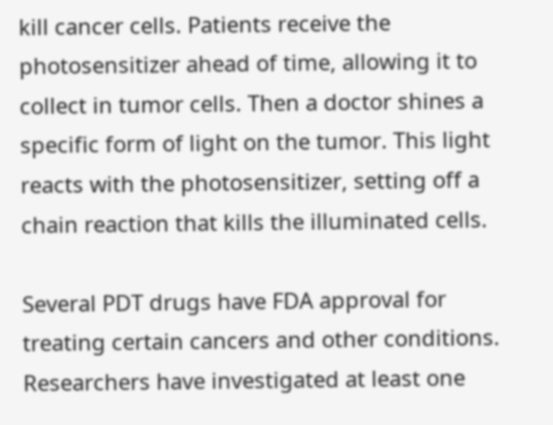kill cancer cells. Patients receive the photosensitizer ahead of time, allowing it to collect in tumor cells. Then a doctor shines a specific form of light on the tumor. This light reacts with the photosensitizer, setting off a chain reaction that kills the illuminated cells.

Several PDT drugs have FDA approval for treating certain cancers and other conditions. Researchers have investigated at least one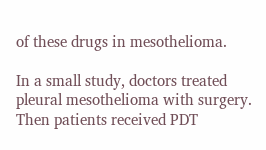of these drugs in mesothelioma.

In a small study, doctors treated pleural mesothelioma with surgery. Then patients received PDT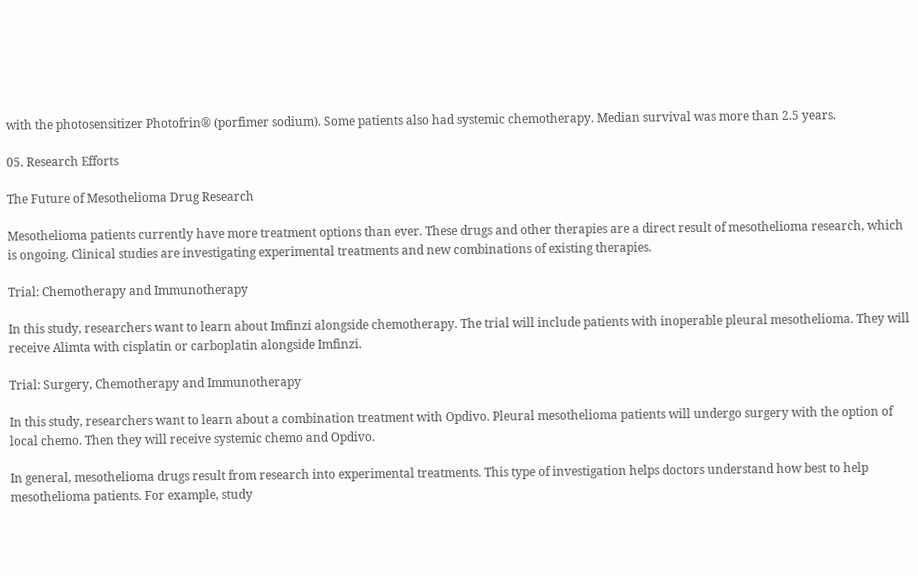with the photosensitizer Photofrin® (porfimer sodium). Some patients also had systemic chemotherapy. Median survival was more than 2.5 years.

05. Research Efforts

The Future of Mesothelioma Drug Research

Mesothelioma patients currently have more treatment options than ever. These drugs and other therapies are a direct result of mesothelioma research, which is ongoing. Clinical studies are investigating experimental treatments and new combinations of existing therapies.

Trial: Chemotherapy and Immunotherapy

In this study, researchers want to learn about Imfinzi alongside chemotherapy. The trial will include patients with inoperable pleural mesothelioma. They will receive Alimta with cisplatin or carboplatin alongside Imfinzi.

Trial: Surgery, Chemotherapy and Immunotherapy

In this study, researchers want to learn about a combination treatment with Opdivo. Pleural mesothelioma patients will undergo surgery with the option of local chemo. Then they will receive systemic chemo and Opdivo.

In general, mesothelioma drugs result from research into experimental treatments. This type of investigation helps doctors understand how best to help mesothelioma patients. For example, study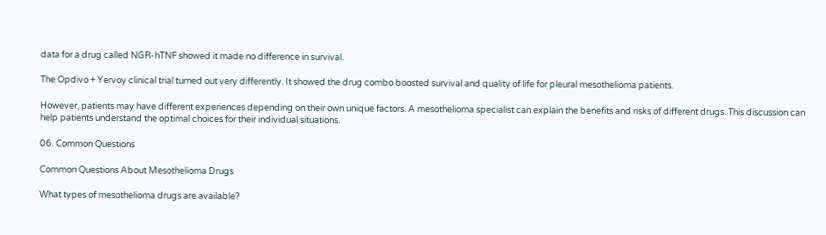data for a drug called NGR-hTNF showed it made no difference in survival.

The Opdivo + Yervoy clinical trial turned out very differently. It showed the drug combo boosted survival and quality of life for pleural mesothelioma patients.

However, patients may have different experiences depending on their own unique factors. A mesothelioma specialist can explain the benefits and risks of different drugs. This discussion can help patients understand the optimal choices for their individual situations.

06. Common Questions

Common Questions About Mesothelioma Drugs

What types of mesothelioma drugs are available?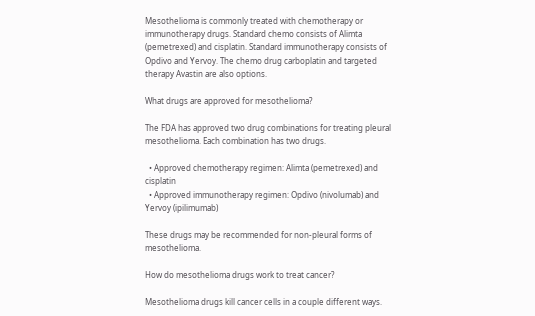Mesothelioma is commonly treated with chemotherapy or immunotherapy drugs. Standard chemo consists of Alimta (pemetrexed) and cisplatin. Standard immunotherapy consists of Opdivo and Yervoy. The chemo drug carboplatin and targeted therapy Avastin are also options.

What drugs are approved for mesothelioma?

The FDA has approved two drug combinations for treating pleural mesothelioma. Each combination has two drugs.

  • Approved chemotherapy regimen: Alimta (pemetrexed) and cisplatin
  • Approved immunotherapy regimen: Opdivo (nivolumab) and Yervoy (ipilimumab)

These drugs may be recommended for non-pleural forms of mesothelioma.

How do mesothelioma drugs work to treat cancer?

Mesothelioma drugs kill cancer cells in a couple different ways.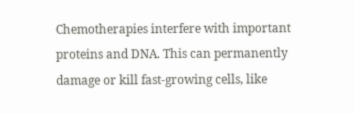Chemotherapies interfere with important proteins and DNA. This can permanently damage or kill fast-growing cells, like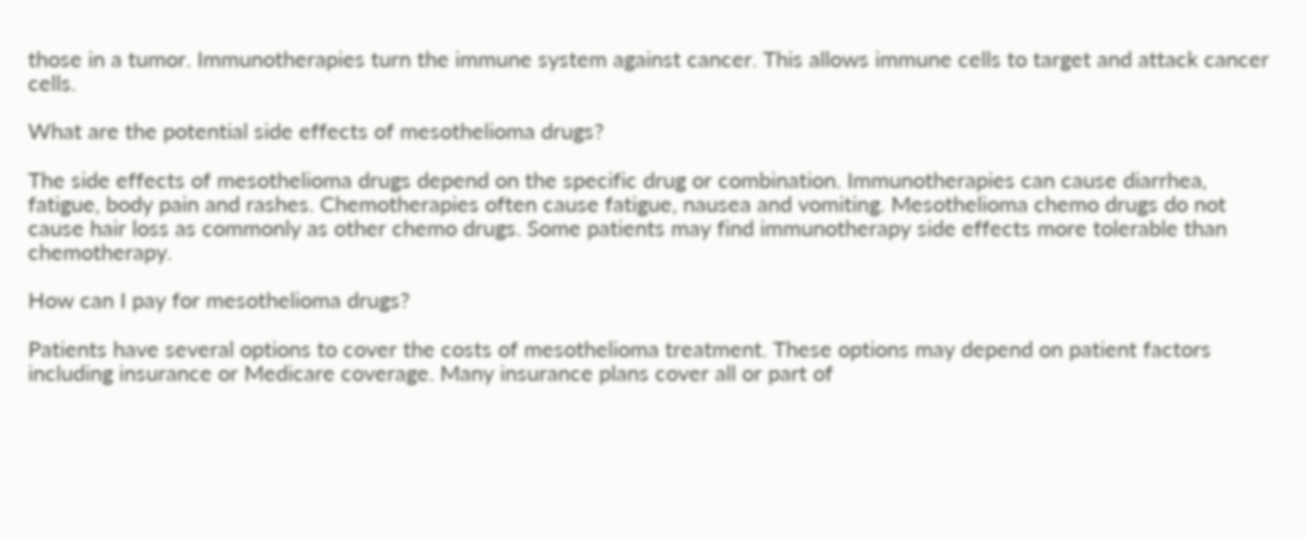those in a tumor. Immunotherapies turn the immune system against cancer. This allows immune cells to target and attack cancer cells.

What are the potential side effects of mesothelioma drugs?

The side effects of mesothelioma drugs depend on the specific drug or combination. Immunotherapies can cause diarrhea, fatigue, body pain and rashes. Chemotherapies often cause fatigue, nausea and vomiting. Mesothelioma chemo drugs do not cause hair loss as commonly as other chemo drugs. Some patients may find immunotherapy side effects more tolerable than chemotherapy.

How can I pay for mesothelioma drugs?

Patients have several options to cover the costs of mesothelioma treatment. These options may depend on patient factors including insurance or Medicare coverage. Many insurance plans cover all or part of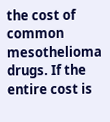the cost of common mesothelioma drugs. If the entire cost is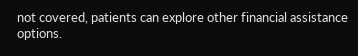not covered, patients can explore other financial assistance options.